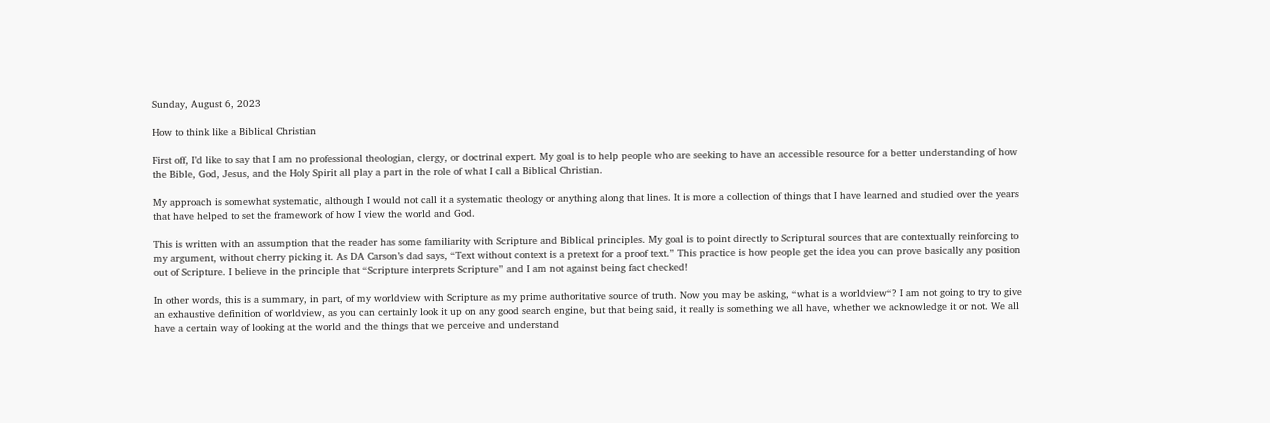Sunday, August 6, 2023

How to think like a Biblical Christian

First off, I’d like to say that I am no professional theologian, clergy, or doctrinal expert. My goal is to help people who are seeking to have an accessible resource for a better understanding of how the Bible, God, Jesus, and the Holy Spirit all play a part in the role of what I call a Biblical Christian.

My approach is somewhat systematic, although I would not call it a systematic theology or anything along that lines. It is more a collection of things that I have learned and studied over the years that have helped to set the framework of how I view the world and God.

This is written with an assumption that the reader has some familiarity with Scripture and Biblical principles. My goal is to point directly to Scriptural sources that are contextually reinforcing to my argument, without cherry picking it. As DA Carson’s dad says, “Text without context is a pretext for a proof text.” This practice is how people get the idea you can prove basically any position out of Scripture. I believe in the principle that “Scripture interprets Scripture” and I am not against being fact checked!

In other words, this is a summary, in part, of my worldview with Scripture as my prime authoritative source of truth. Now you may be asking, “what is a worldview“? I am not going to try to give an exhaustive definition of worldview, as you can certainly look it up on any good search engine, but that being said, it really is something we all have, whether we acknowledge it or not. We all have a certain way of looking at the world and the things that we perceive and understand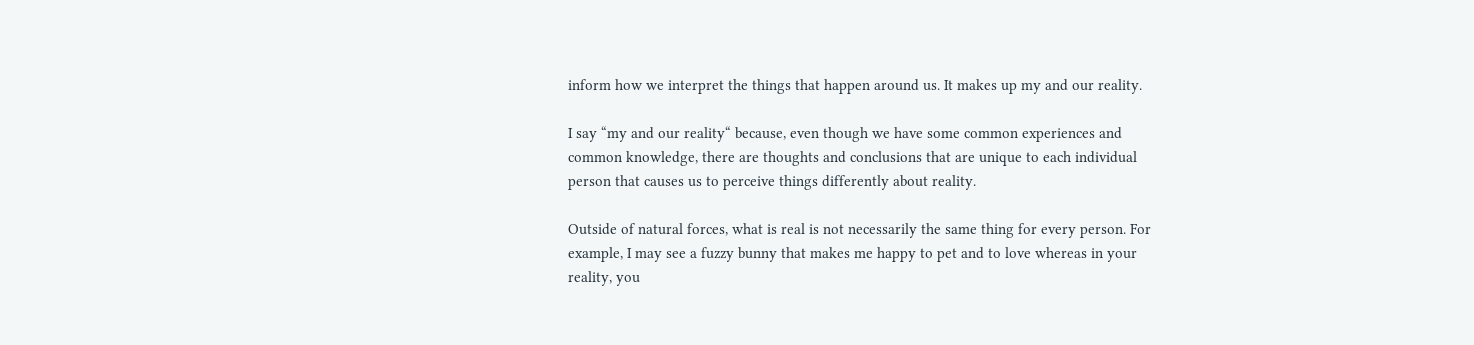inform how we interpret the things that happen around us. It makes up my and our reality.

I say “my and our reality“ because, even though we have some common experiences and common knowledge, there are thoughts and conclusions that are unique to each individual person that causes us to perceive things differently about reality.

Outside of natural forces, what is real is not necessarily the same thing for every person. For example, I may see a fuzzy bunny that makes me happy to pet and to love whereas in your reality, you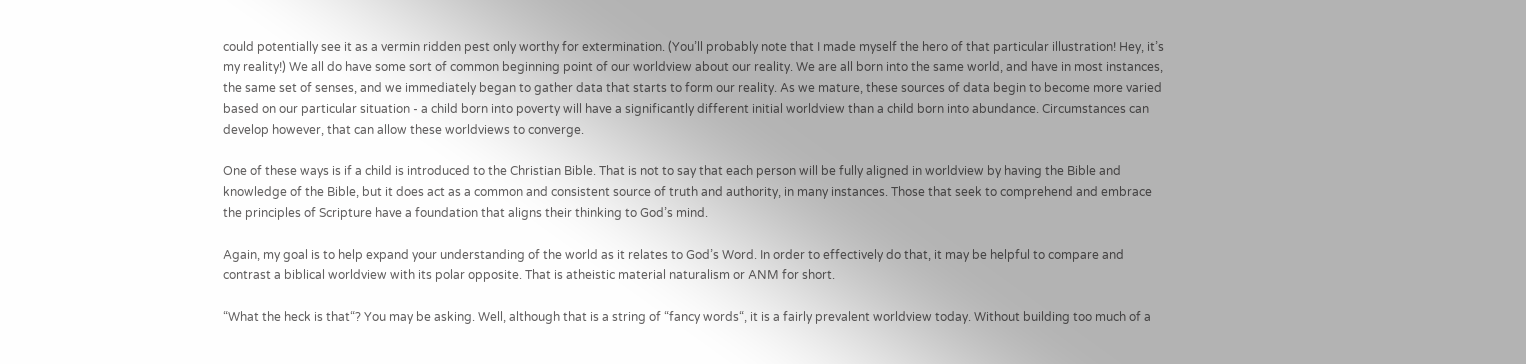could potentially see it as a vermin ridden pest only worthy for extermination. (You’ll probably note that I made myself the hero of that particular illustration! Hey, it’s my reality!) We all do have some sort of common beginning point of our worldview about our reality. We are all born into the same world, and have in most instances, the same set of senses, and we immediately began to gather data that starts to form our reality. As we mature, these sources of data begin to become more varied based on our particular situation - a child born into poverty will have a significantly different initial worldview than a child born into abundance. Circumstances can develop however, that can allow these worldviews to converge.

One of these ways is if a child is introduced to the Christian Bible. That is not to say that each person will be fully aligned in worldview by having the Bible and knowledge of the Bible, but it does act as a common and consistent source of truth and authority, in many instances. Those that seek to comprehend and embrace the principles of Scripture have a foundation that aligns their thinking to God’s mind.

Again, my goal is to help expand your understanding of the world as it relates to God’s Word. In order to effectively do that, it may be helpful to compare and contrast a biblical worldview with its polar opposite. That is atheistic material naturalism or ANM for short.

“What the heck is that“? You may be asking. Well, although that is a string of “fancy words“, it is a fairly prevalent worldview today. Without building too much of a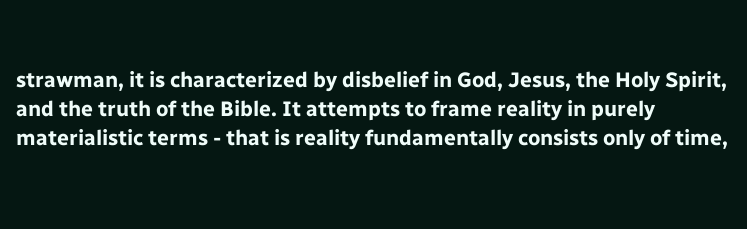strawman, it is characterized by disbelief in God, Jesus, the Holy Spirit, and the truth of the Bible. It attempts to frame reality in purely materialistic terms - that is reality fundamentally consists only of time,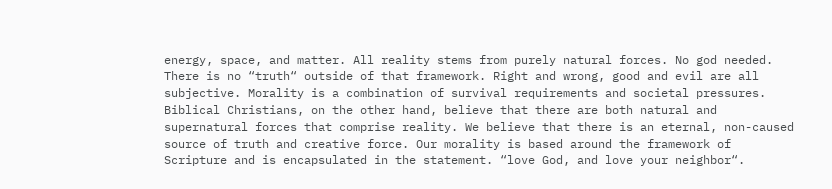energy, space, and matter. All reality stems from purely natural forces. No god needed. There is no “truth“ outside of that framework. Right and wrong, good and evil are all subjective. Morality is a combination of survival requirements and societal pressures. Biblical Christians, on the other hand, believe that there are both natural and supernatural forces that comprise reality. We believe that there is an eternal, non-caused source of truth and creative force. Our morality is based around the framework of Scripture and is encapsulated in the statement. “love God, and love your neighbor“.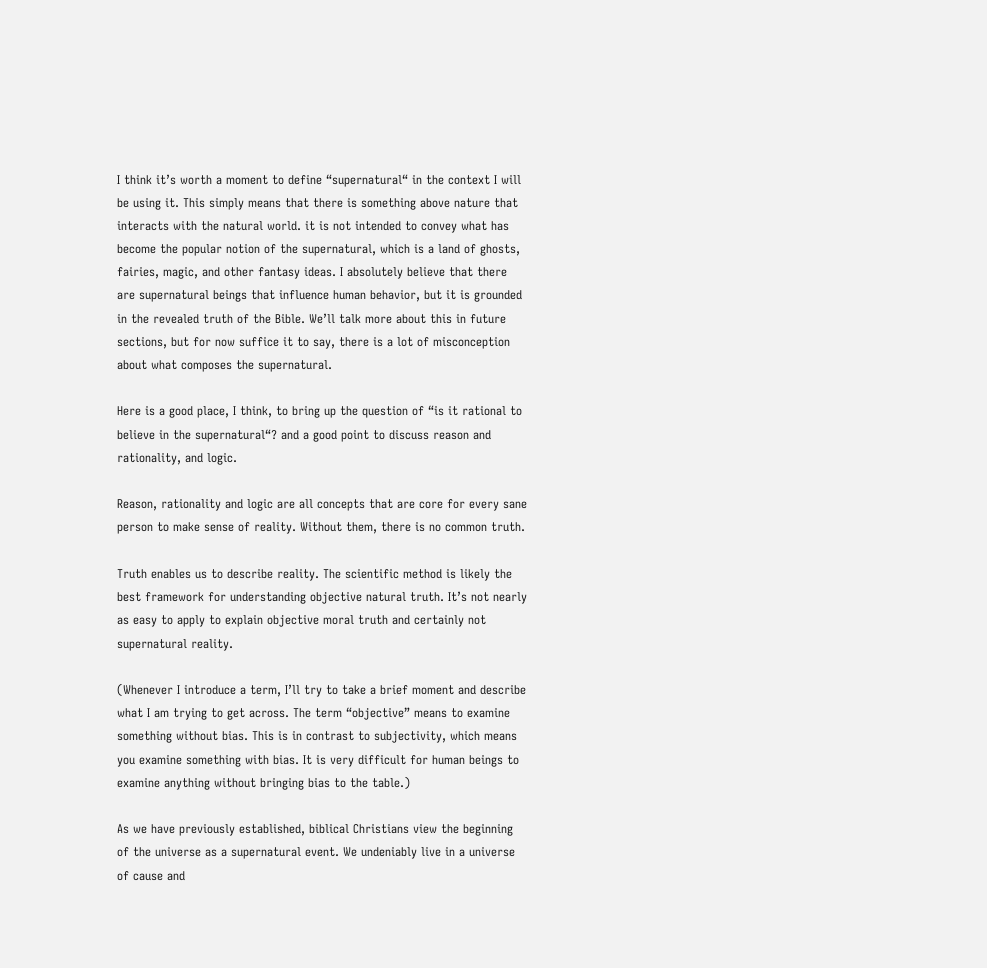I think it’s worth a moment to define “supernatural“ in the context I will be using it. This simply means that there is something above nature that interacts with the natural world. it is not intended to convey what has become the popular notion of the supernatural, which is a land of ghosts, fairies, magic, and other fantasy ideas. I absolutely believe that there are supernatural beings that influence human behavior, but it is grounded in the revealed truth of the Bible. We’ll talk more about this in future sections, but for now suffice it to say, there is a lot of misconception about what composes the supernatural.

Here is a good place, I think, to bring up the question of “is it rational to believe in the supernatural“? and a good point to discuss reason and rationality, and logic.

Reason, rationality and logic are all concepts that are core for every sane person to make sense of reality. Without them, there is no common truth.

Truth enables us to describe reality. The scientific method is likely the best framework for understanding objective natural truth. It’s not nearly as easy to apply to explain objective moral truth and certainly not supernatural reality.

(Whenever I introduce a term, I’ll try to take a brief moment and describe what I am trying to get across. The term “objective” means to examine something without bias. This is in contrast to subjectivity, which means you examine something with bias. It is very difficult for human beings to examine anything without bringing bias to the table.)

As we have previously established, biblical Christians view the beginning of the universe as a supernatural event. We undeniably live in a universe of cause and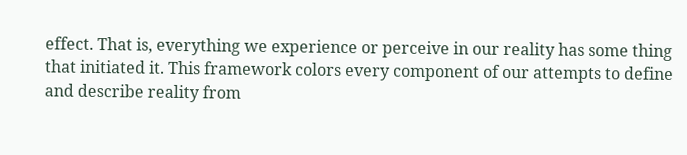effect. That is, everything we experience or perceive in our reality has some thing that initiated it. This framework colors every component of our attempts to define and describe reality from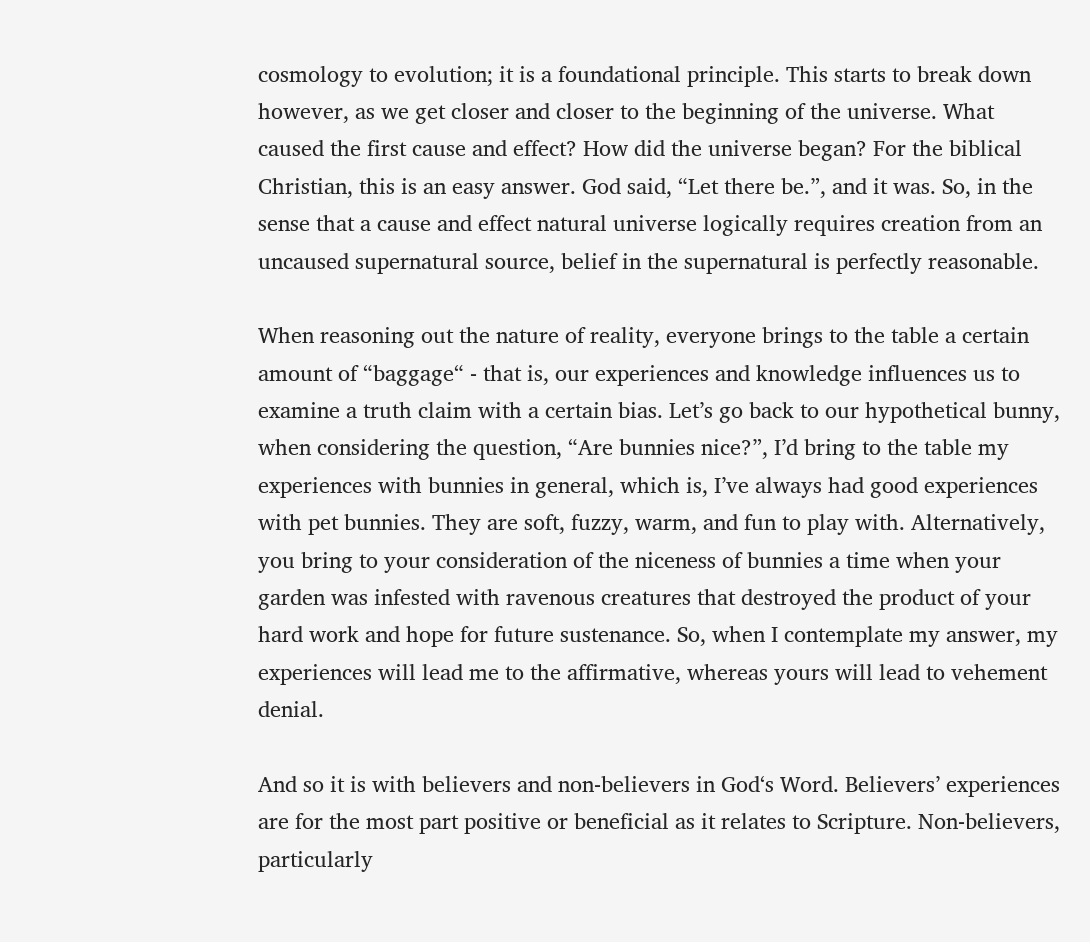cosmology to evolution; it is a foundational principle. This starts to break down however, as we get closer and closer to the beginning of the universe. What caused the first cause and effect? How did the universe began? For the biblical Christian, this is an easy answer. God said, “Let there be.”, and it was. So, in the sense that a cause and effect natural universe logically requires creation from an uncaused supernatural source, belief in the supernatural is perfectly reasonable.

When reasoning out the nature of reality, everyone brings to the table a certain amount of “baggage“ - that is, our experiences and knowledge influences us to examine a truth claim with a certain bias. Let’s go back to our hypothetical bunny, when considering the question, “Are bunnies nice?”, I’d bring to the table my experiences with bunnies in general, which is, I’ve always had good experiences with pet bunnies. They are soft, fuzzy, warm, and fun to play with. Alternatively, you bring to your consideration of the niceness of bunnies a time when your garden was infested with ravenous creatures that destroyed the product of your hard work and hope for future sustenance. So, when I contemplate my answer, my experiences will lead me to the affirmative, whereas yours will lead to vehement denial.

And so it is with believers and non-believers in God‘s Word. Believers’ experiences are for the most part positive or beneficial as it relates to Scripture. Non-believers, particularly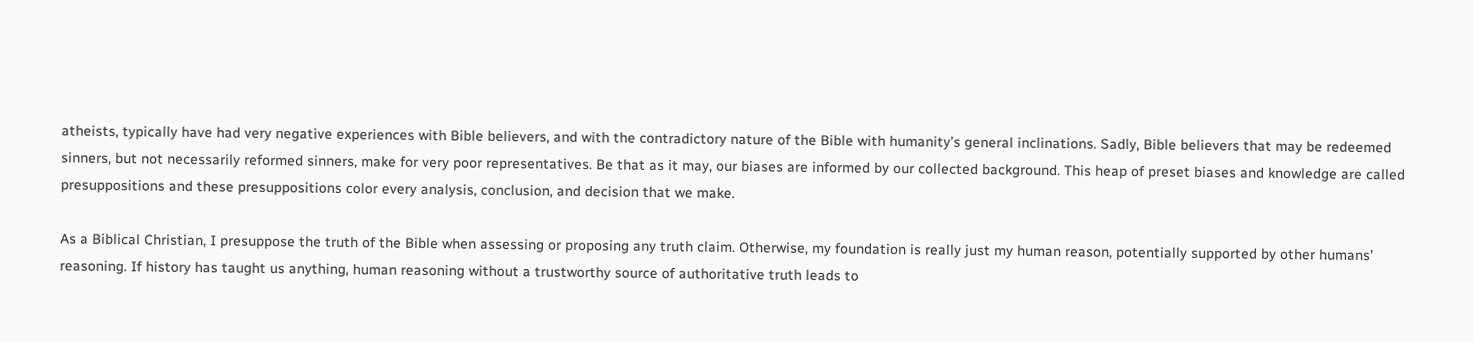atheists, typically have had very negative experiences with Bible believers, and with the contradictory nature of the Bible with humanity’s general inclinations. Sadly, Bible believers that may be redeemed sinners, but not necessarily reformed sinners, make for very poor representatives. Be that as it may, our biases are informed by our collected background. This heap of preset biases and knowledge are called presuppositions and these presuppositions color every analysis, conclusion, and decision that we make.

As a Biblical Christian, I presuppose the truth of the Bible when assessing or proposing any truth claim. Otherwise, my foundation is really just my human reason, potentially supported by other humans’ reasoning. If history has taught us anything, human reasoning without a trustworthy source of authoritative truth leads to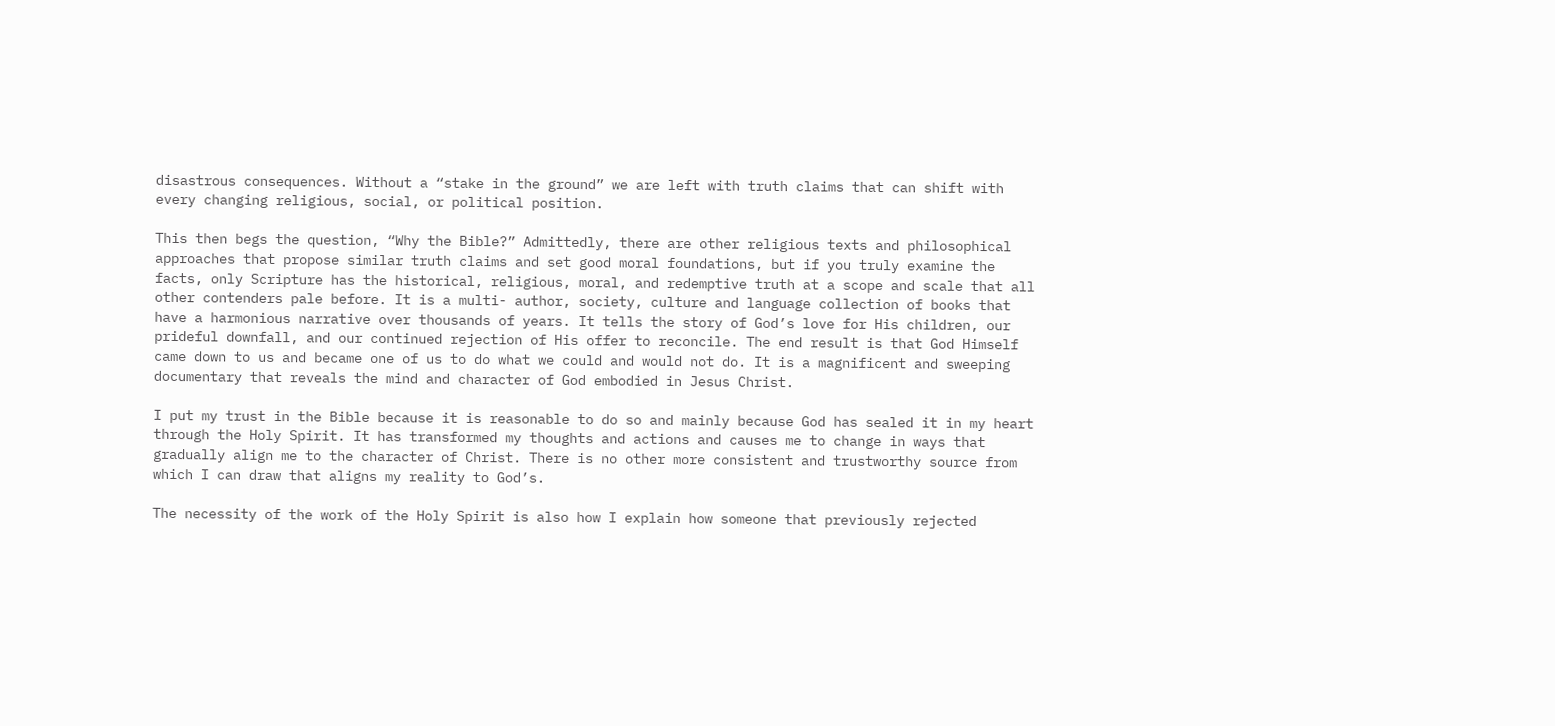disastrous consequences. Without a “stake in the ground” we are left with truth claims that can shift with every changing religious, social, or political position.

This then begs the question, “Why the Bible?” Admittedly, there are other religious texts and philosophical approaches that propose similar truth claims and set good moral foundations, but if you truly examine the facts, only Scripture has the historical, religious, moral, and redemptive truth at a scope and scale that all other contenders pale before. It is a multi- author, society, culture and language collection of books that have a harmonious narrative over thousands of years. It tells the story of God’s love for His children, our prideful downfall, and our continued rejection of His offer to reconcile. The end result is that God Himself came down to us and became one of us to do what we could and would not do. It is a magnificent and sweeping documentary that reveals the mind and character of God embodied in Jesus Christ.

I put my trust in the Bible because it is reasonable to do so and mainly because God has sealed it in my heart through the Holy Spirit. It has transformed my thoughts and actions and causes me to change in ways that gradually align me to the character of Christ. There is no other more consistent and trustworthy source from which I can draw that aligns my reality to God’s.

The necessity of the work of the Holy Spirit is also how I explain how someone that previously rejected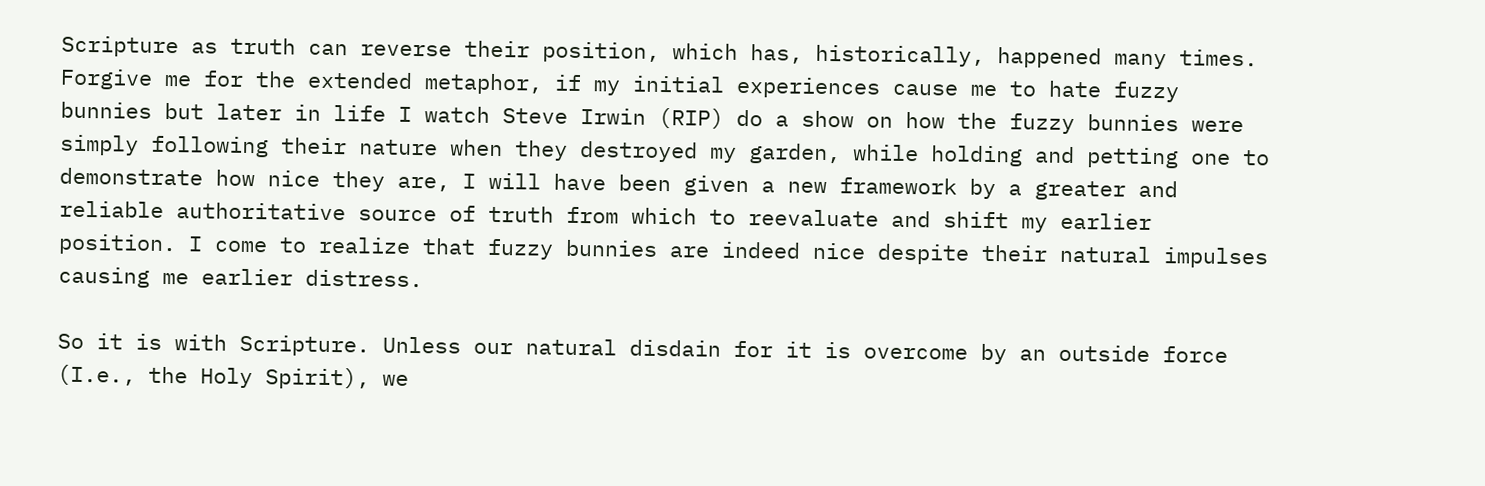Scripture as truth can reverse their position, which has, historically, happened many times. Forgive me for the extended metaphor, if my initial experiences cause me to hate fuzzy bunnies but later in life I watch Steve Irwin (RIP) do a show on how the fuzzy bunnies were simply following their nature when they destroyed my garden, while holding and petting one to demonstrate how nice they are, I will have been given a new framework by a greater and reliable authoritative source of truth from which to reevaluate and shift my earlier position. I come to realize that fuzzy bunnies are indeed nice despite their natural impulses causing me earlier distress.

So it is with Scripture. Unless our natural disdain for it is overcome by an outside force (I.e., the Holy Spirit), we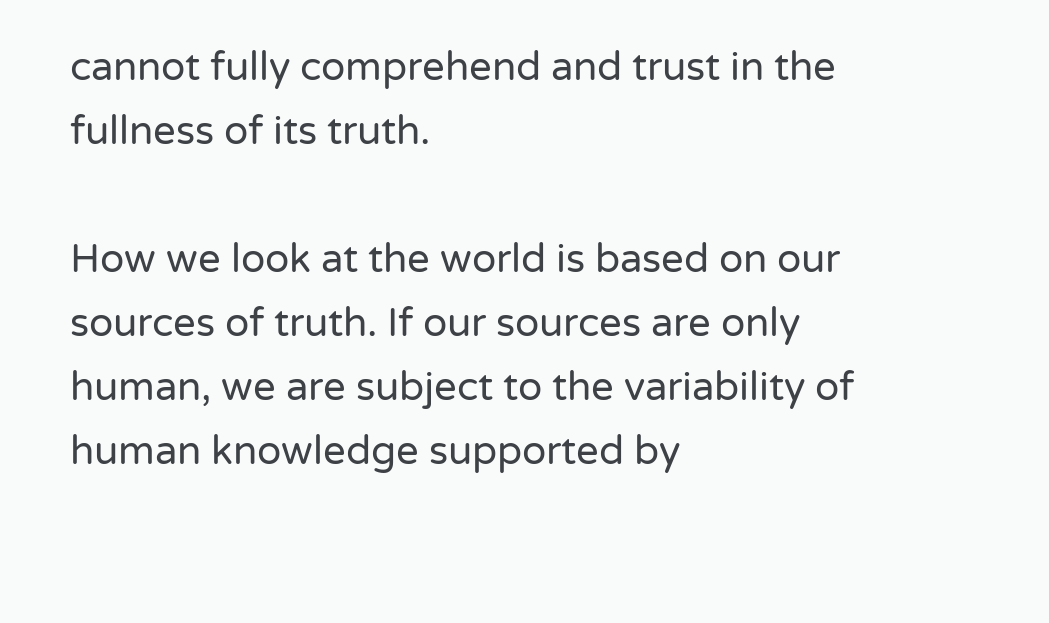cannot fully comprehend and trust in the fullness of its truth.

How we look at the world is based on our sources of truth. If our sources are only human, we are subject to the variability of human knowledge supported by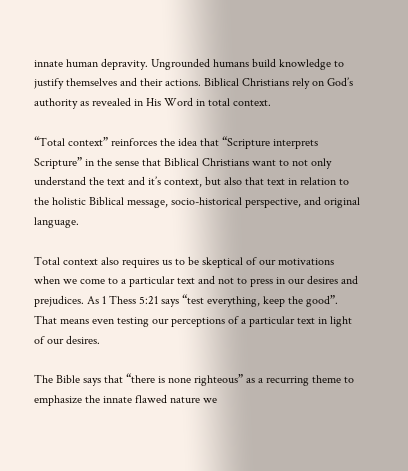innate human depravity. Ungrounded humans build knowledge to justify themselves and their actions. Biblical Christians rely on God’s authority as revealed in His Word in total context.

“Total context” reinforces the idea that “Scripture interprets Scripture” in the sense that Biblical Christians want to not only understand the text and it’s context, but also that text in relation to the holistic Biblical message, socio-historical perspective, and original language.

Total context also requires us to be skeptical of our motivations when we come to a particular text and not to press in our desires and prejudices. As 1 Thess 5:21 says “test everything, keep the good”. That means even testing our perceptions of a particular text in light of our desires.

The Bible says that “there is none righteous” as a recurring theme to emphasize the innate flawed nature we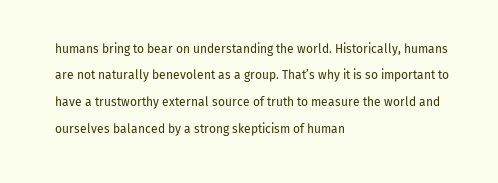humans bring to bear on understanding the world. Historically, humans are not naturally benevolent as a group. That’s why it is so important to have a trustworthy external source of truth to measure the world and ourselves balanced by a strong skepticism of human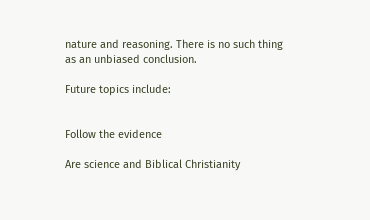nature and reasoning. There is no such thing as an unbiased conclusion.

Future topics include:


Follow the evidence

Are science and Biblical Christianity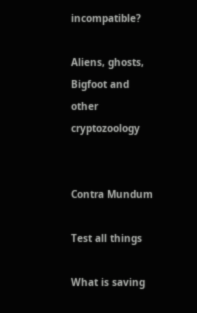incompatible?

Aliens, ghosts, Bigfoot and other cryptozoology


Contra Mundum

Test all things

What is saving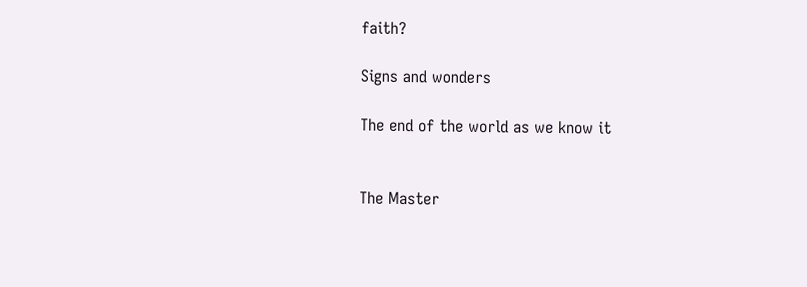faith?

Signs and wonders

The end of the world as we know it


The Master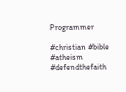Programmer

#christian #bible #atheism #defendthefaith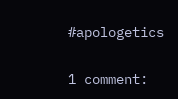#apologetics

1 comment: